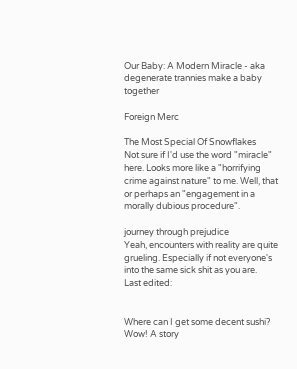Our Baby: A Modern Miracle - aka degenerate trannies make a baby together

Foreign Merc

The Most Special Of Snowflakes
Not sure if I'd use the word "miracle" here. Looks more like a "horrifying crime against nature" to me. Well, that or perhaps an "engagement in a morally dubious procedure".

journey through prejudice
Yeah, encounters with reality are quite grueling. Especially if not everyone's into the same sick shit as you are.
Last edited:


Where can I get some decent sushi?
Wow! A story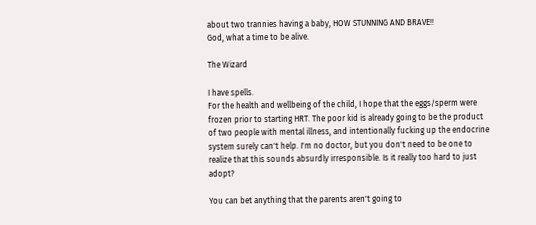about two trannies having a baby, HOW STUNNING AND BRAVE!!
God, what a time to be alive.

The Wizard

I have spells.
For the health and wellbeing of the child, I hope that the eggs/sperm were frozen prior to starting HRT. The poor kid is already going to be the product of two people with mental illness, and intentionally fucking up the endocrine system surely can't help. I'm no doctor, but you don't need to be one to realize that this sounds absurdly irresponsible. Is it really too hard to just adopt?

You can bet anything that the parents aren't going to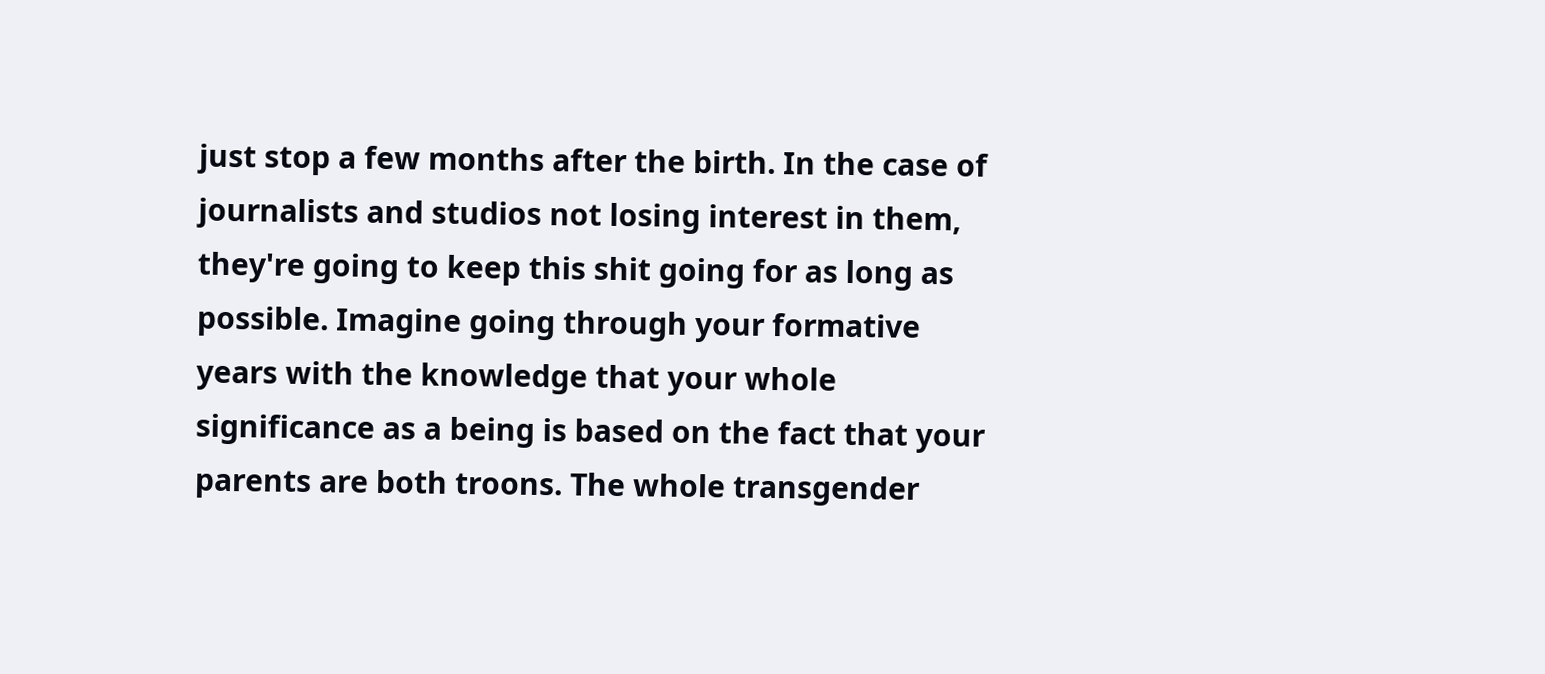just stop a few months after the birth. In the case of journalists and studios not losing interest in them, they're going to keep this shit going for as long as possible. Imagine going through your formative years with the knowledge that your whole significance as a being is based on the fact that your parents are both troons. The whole transgender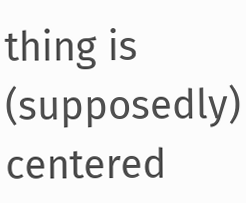thing is (supposedly) centered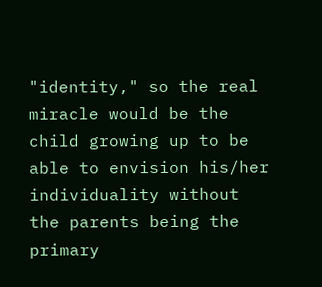"identity," so the real miracle would be the child growing up to be able to envision his/her individuality without the parents being the primary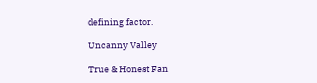defining factor.

Uncanny Valley

True & Honest Fan